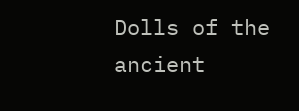Dolls of the ancient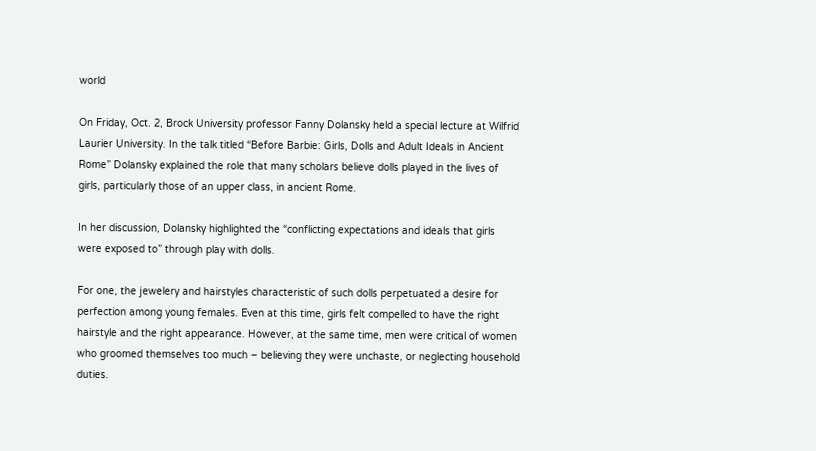world

On Friday, Oct. 2, Brock University professor Fanny Dolansky held a special lecture at Wilfrid Laurier University. In the talk titled “Before Barbie: Girls, Dolls and Adult Ideals in Ancient Rome” Dolansky explained the role that many scholars believe dolls played in the lives of girls, particularly those of an upper class, in ancient Rome.

In her discussion, Dolansky highlighted the “conflicting expectations and ideals that girls were exposed to” through play with dolls.

For one, the jewelery and hairstyles characteristic of such dolls perpetuated a desire for perfection among young females. Even at this time, girls felt compelled to have the right hairstyle and the right appearance. However, at the same time, men were critical of women who groomed themselves too much – believing they were unchaste, or neglecting household duties.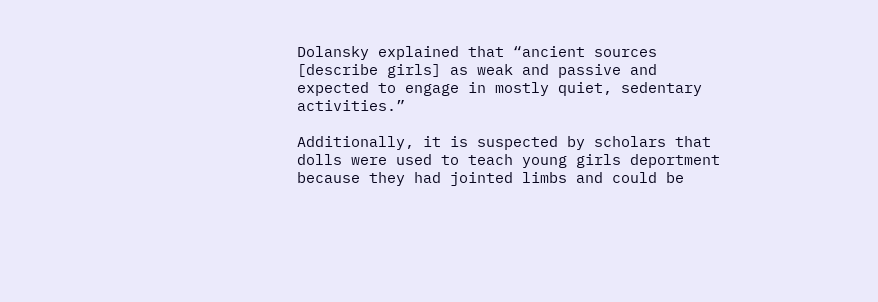Dolansky explained that “ancient sources [describe girls] as weak and passive and expected to engage in mostly quiet, sedentary activities.”

Additionally, it is suspected by scholars that dolls were used to teach young girls deportment because they had jointed limbs and could be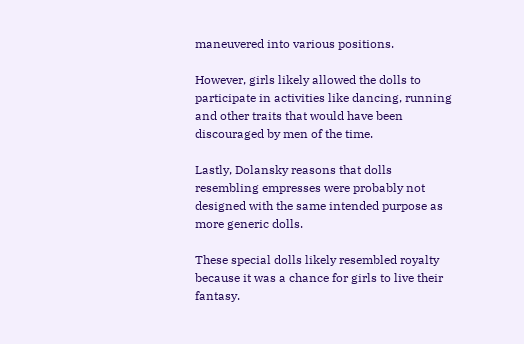maneuvered into various positions.

However, girls likely allowed the dolls to participate in activities like dancing, running and other traits that would have been discouraged by men of the time.

Lastly, Dolansky reasons that dolls resembling empresses were probably not designed with the same intended purpose as more generic dolls.

These special dolls likely resembled royalty because it was a chance for girls to live their fantasy.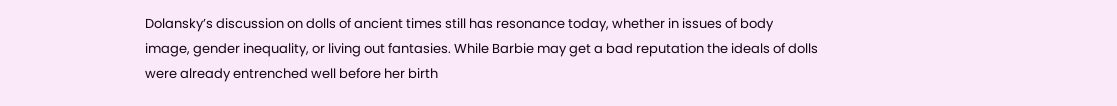Dolansky’s discussion on dolls of ancient times still has resonance today, whether in issues of body image, gender inequality, or living out fantasies. While Barbie may get a bad reputation the ideals of dolls were already entrenched well before her birth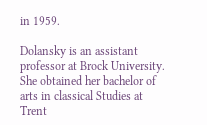in 1959.

Dolansky is an assistant professor at Brock University. She obtained her bachelor of arts in classical Studies at Trent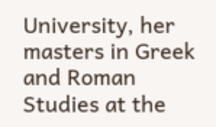University, her masters in Greek and Roman Studies at the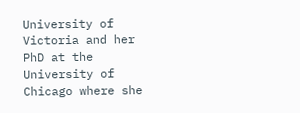University of Victoria and her PhD at the University of Chicago where she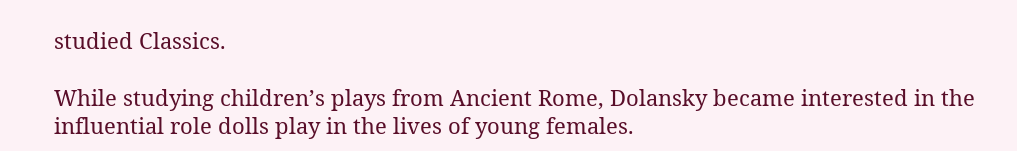studied Classics.

While studying children’s plays from Ancient Rome, Dolansky became interested in the influential role dolls play in the lives of young females.